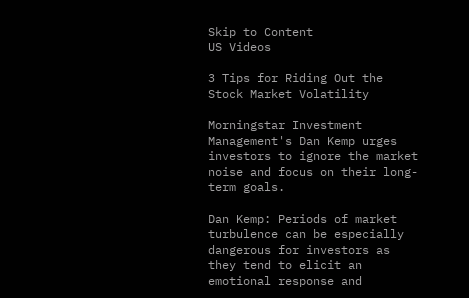Skip to Content
US Videos

3 Tips for Riding Out the Stock Market Volatility

Morningstar Investment Management's Dan Kemp urges investors to ignore the market noise and focus on their long-term goals.

Dan Kemp: Periods of market turbulence can be especially dangerous for investors as they tend to elicit an emotional response and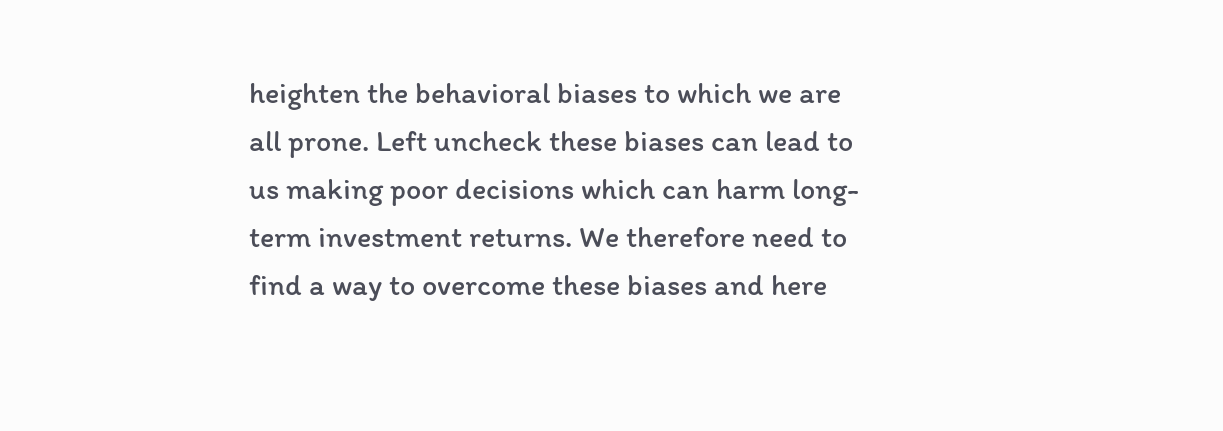heighten the behavioral biases to which we are all prone. Left uncheck these biases can lead to us making poor decisions which can harm long-term investment returns. We therefore need to find a way to overcome these biases and here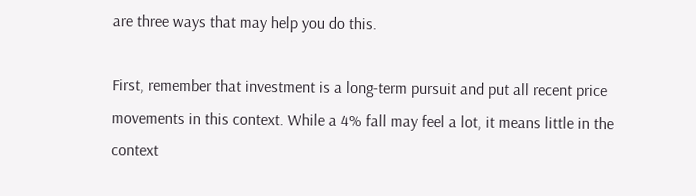are three ways that may help you do this.

First, remember that investment is a long-term pursuit and put all recent price movements in this context. While a 4% fall may feel a lot, it means little in the context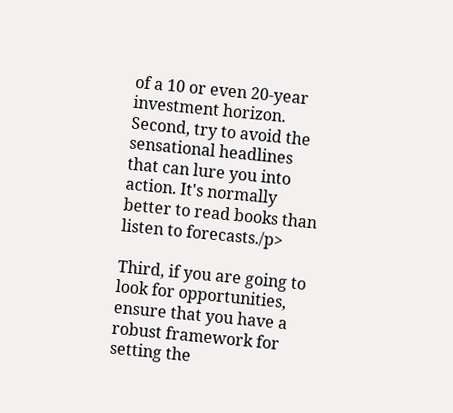of a 10 or even 20-year investment horizon. Second, try to avoid the sensational headlines that can lure you into action. It's normally better to read books than listen to forecasts./p>

Third, if you are going to look for opportunities, ensure that you have a robust framework for setting the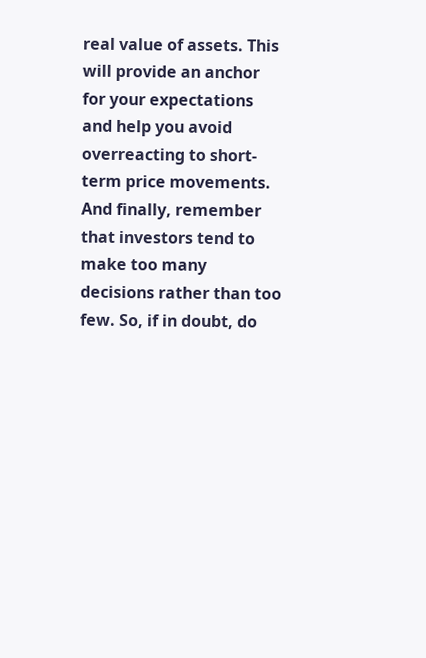real value of assets. This will provide an anchor for your expectations and help you avoid overreacting to short-term price movements. And finally, remember that investors tend to make too many decisions rather than too few. So, if in doubt, do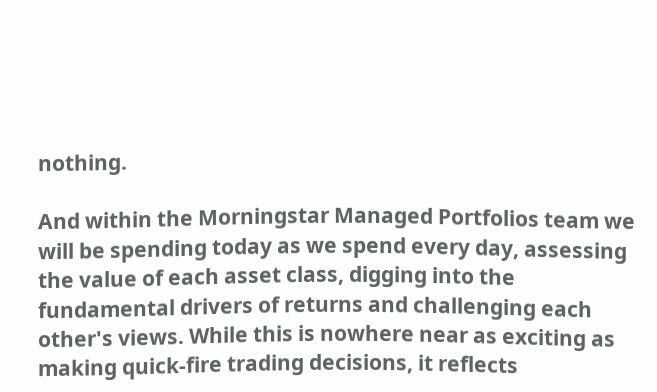nothing.

And within the Morningstar Managed Portfolios team we will be spending today as we spend every day, assessing the value of each asset class, digging into the fundamental drivers of returns and challenging each other's views. While this is nowhere near as exciting as making quick-fire trading decisions, it reflects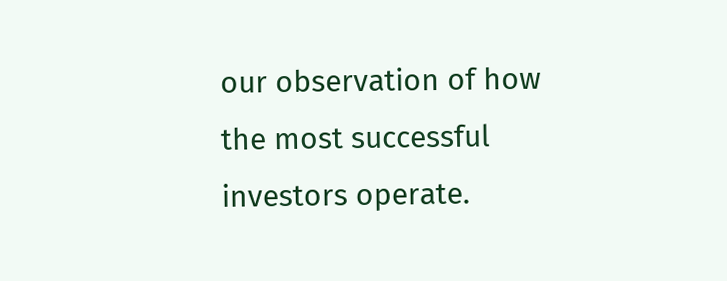our observation of how the most successful investors operate.